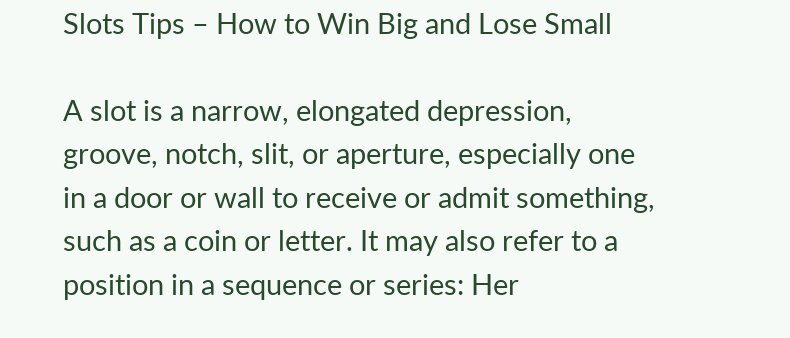Slots Tips – How to Win Big and Lose Small

A slot is a narrow, elongated depression, groove, notch, slit, or aperture, especially one in a door or wall to receive or admit something, such as a coin or letter. It may also refer to a position in a sequence or series: Her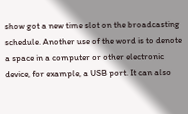show got a new time slot on the broadcasting schedule. Another use of the word is to denote a space in a computer or other electronic device, for example, a USB port. It can also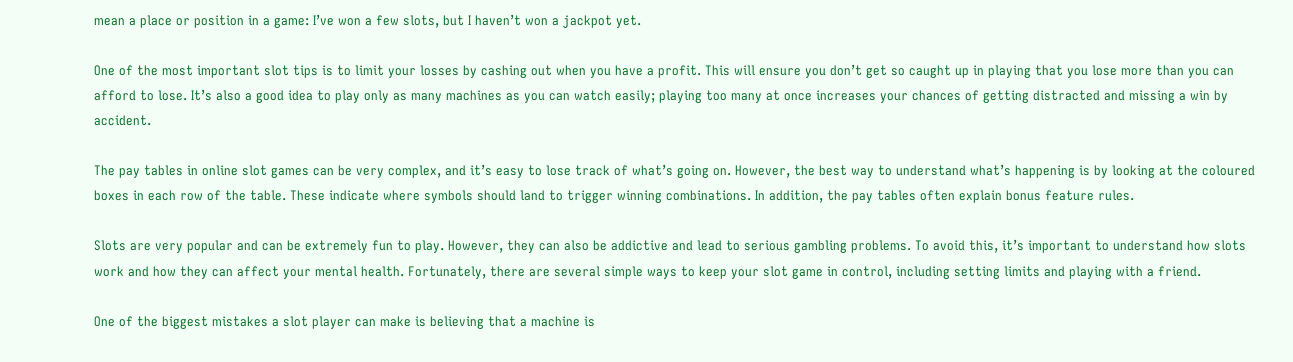mean a place or position in a game: I’ve won a few slots, but I haven’t won a jackpot yet.

One of the most important slot tips is to limit your losses by cashing out when you have a profit. This will ensure you don’t get so caught up in playing that you lose more than you can afford to lose. It’s also a good idea to play only as many machines as you can watch easily; playing too many at once increases your chances of getting distracted and missing a win by accident.

The pay tables in online slot games can be very complex, and it’s easy to lose track of what’s going on. However, the best way to understand what’s happening is by looking at the coloured boxes in each row of the table. These indicate where symbols should land to trigger winning combinations. In addition, the pay tables often explain bonus feature rules.

Slots are very popular and can be extremely fun to play. However, they can also be addictive and lead to serious gambling problems. To avoid this, it’s important to understand how slots work and how they can affect your mental health. Fortunately, there are several simple ways to keep your slot game in control, including setting limits and playing with a friend.

One of the biggest mistakes a slot player can make is believing that a machine is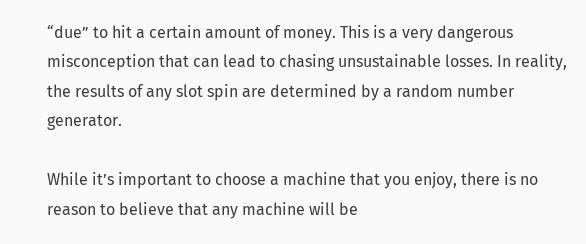“due” to hit a certain amount of money. This is a very dangerous misconception that can lead to chasing unsustainable losses. In reality, the results of any slot spin are determined by a random number generator.

While it’s important to choose a machine that you enjoy, there is no reason to believe that any machine will be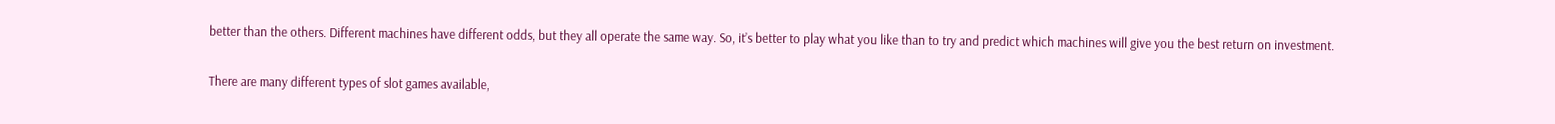better than the others. Different machines have different odds, but they all operate the same way. So, it’s better to play what you like than to try and predict which machines will give you the best return on investment.

There are many different types of slot games available,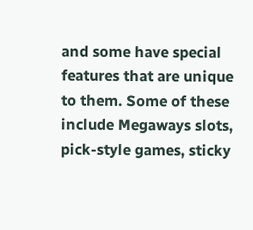and some have special features that are unique to them. Some of these include Megaways slots, pick-style games, sticky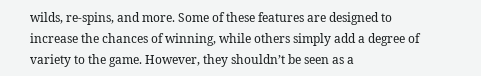wilds, re-spins, and more. Some of these features are designed to increase the chances of winning, while others simply add a degree of variety to the game. However, they shouldn’t be seen as a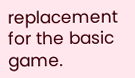replacement for the basic game.